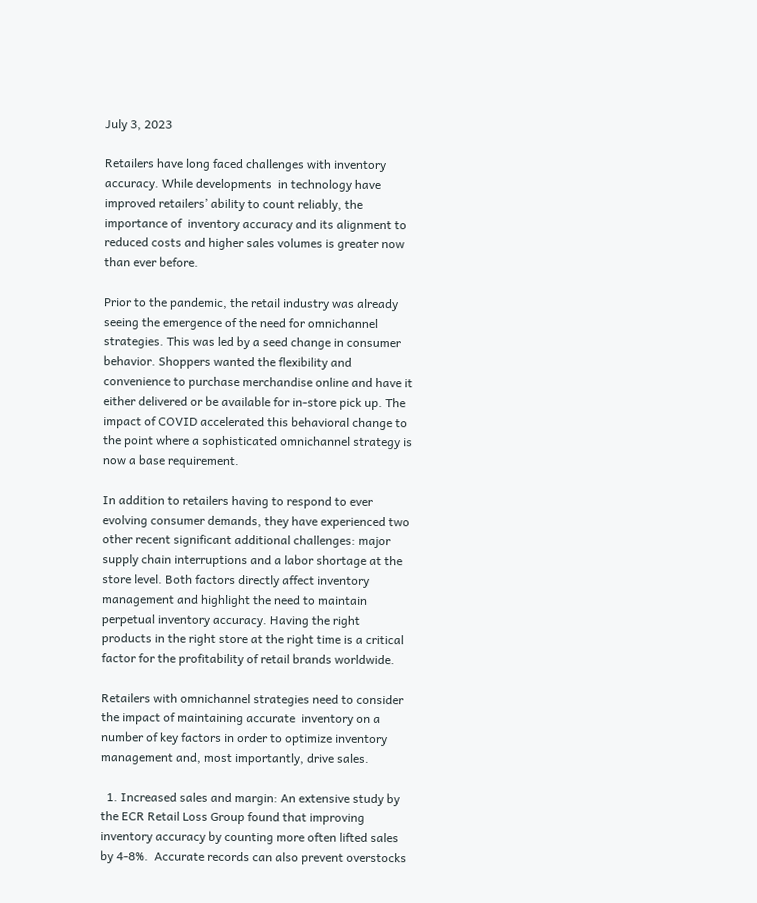July 3, 2023

Retailers have long faced challenges with inventory accuracy. While developments  in technology have improved retailers’ ability to count reliably, the importance of  inventory accuracy and its alignment to reduced costs and higher sales volumes is greater now than ever before.

Prior to the pandemic, the retail industry was already seeing the emergence of the need for omnichannel strategies. This was led by a seed change in consumer behavior. Shoppers wanted the flexibility and convenience to purchase merchandise online and have it either delivered or be available for in-store pick up. The impact of COVID accelerated this behavioral change to the point where a sophisticated omnichannel strategy is now a base requirement.

In addition to retailers having to respond to ever evolving consumer demands, they have experienced two other recent significant additional challenges: major supply chain interruptions and a labor shortage at the store level. Both factors directly affect inventory management and highlight the need to maintain perpetual inventory accuracy. Having the right products in the right store at the right time is a critical factor for the profitability of retail brands worldwide.

Retailers with omnichannel strategies need to consider the impact of maintaining accurate  inventory on a number of key factors in order to optimize inventory management and, most importantly, drive sales.

  1. Increased sales and margin: An extensive study by the ECR Retail Loss Group found that improving inventory accuracy by counting more often lifted sales by 4-8%.  Accurate records can also prevent overstocks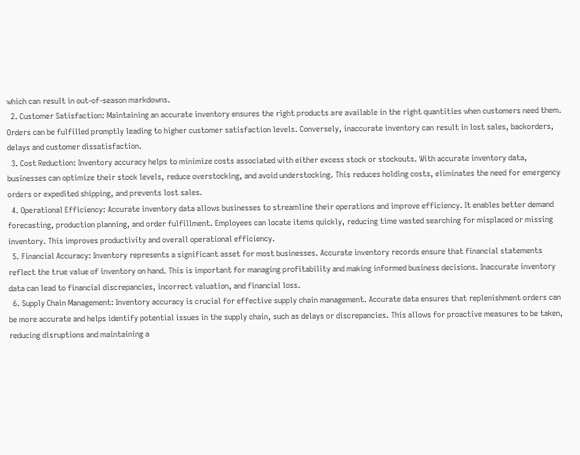which can result in out-of-season markdowns.
  2. Customer Satisfaction: Maintaining an accurate inventory ensures the right products are available in the right quantities when customers need them. Orders can be fulfilled promptly leading to higher customer satisfaction levels. Conversely, inaccurate inventory can result in lost sales, backorders, delays and customer dissatisfaction.
  3. Cost Reduction: Inventory accuracy helps to minimize costs associated with either excess stock or stockouts. With accurate inventory data, businesses can optimize their stock levels, reduce overstocking, and avoid understocking. This reduces holding costs, eliminates the need for emergency orders or expedited shipping, and prevents lost sales.
  4. Operational Efficiency: Accurate inventory data allows businesses to streamline their operations and improve efficiency. It enables better demand forecasting, production planning, and order fulfillment. Employees can locate items quickly, reducing time wasted searching for misplaced or missing inventory. This improves productivity and overall operational efficiency.
  5. Financial Accuracy: Inventory represents a significant asset for most businesses. Accurate inventory records ensure that financial statements reflect the true value of inventory on hand. This is important for managing profitability and making informed business decisions. Inaccurate inventory data can lead to financial discrepancies, incorrect valuation, and financial loss.
  6. Supply Chain Management: Inventory accuracy is crucial for effective supply chain management. Accurate data ensures that replenishment orders can be more accurate and helps identify potential issues in the supply chain, such as delays or discrepancies. This allows for proactive measures to be taken, reducing disruptions and maintaining a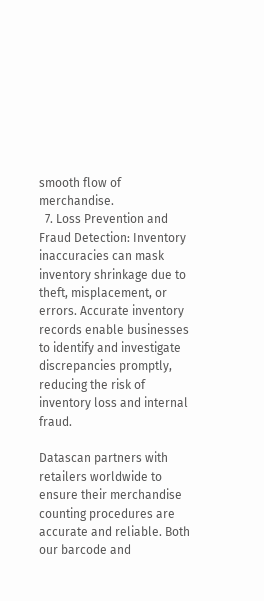smooth flow of merchandise.
  7. Loss Prevention and Fraud Detection: Inventory inaccuracies can mask inventory shrinkage due to theft, misplacement, or errors. Accurate inventory records enable businesses to identify and investigate discrepancies promptly, reducing the risk of inventory loss and internal fraud.

Datascan partners with retailers worldwide to ensure their merchandise counting procedures are accurate and reliable. Both our barcode and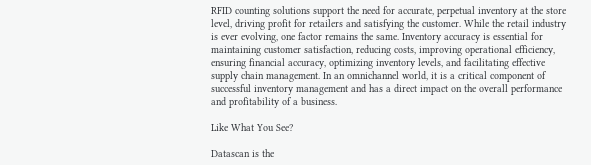RFID counting solutions support the need for accurate, perpetual inventory at the store level, driving profit for retailers and satisfying the customer. While the retail industry is ever evolving, one factor remains the same. Inventory accuracy is essential for maintaining customer satisfaction, reducing costs, improving operational efficiency, ensuring financial accuracy, optimizing inventory levels, and facilitating effective supply chain management. In an omnichannel world, it is a critical component of successful inventory management and has a direct impact on the overall performance and profitability of a business.

Like What You See?

Datascan is the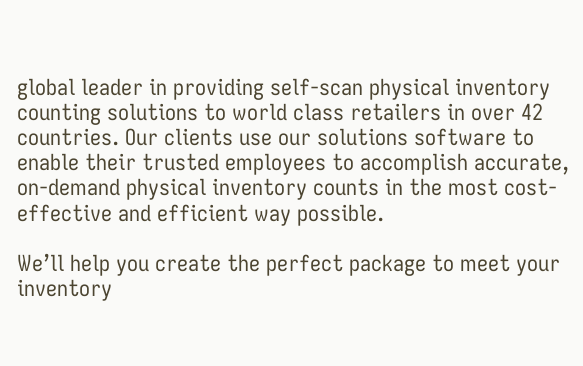global leader in providing self-scan physical inventory counting solutions to world class retailers in over 42 countries. Our clients use our solutions software to enable their trusted employees to accomplish accurate, on-demand physical inventory counts in the most cost-effective and efficient way possible.

We’ll help you create the perfect package to meet your inventory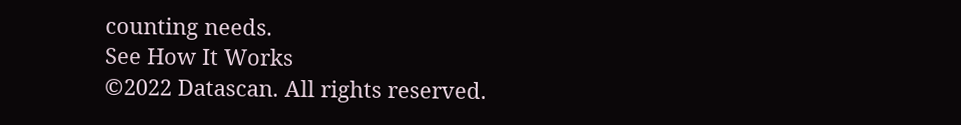counting needs.
See How It Works
©2022 Datascan. All rights reserved.